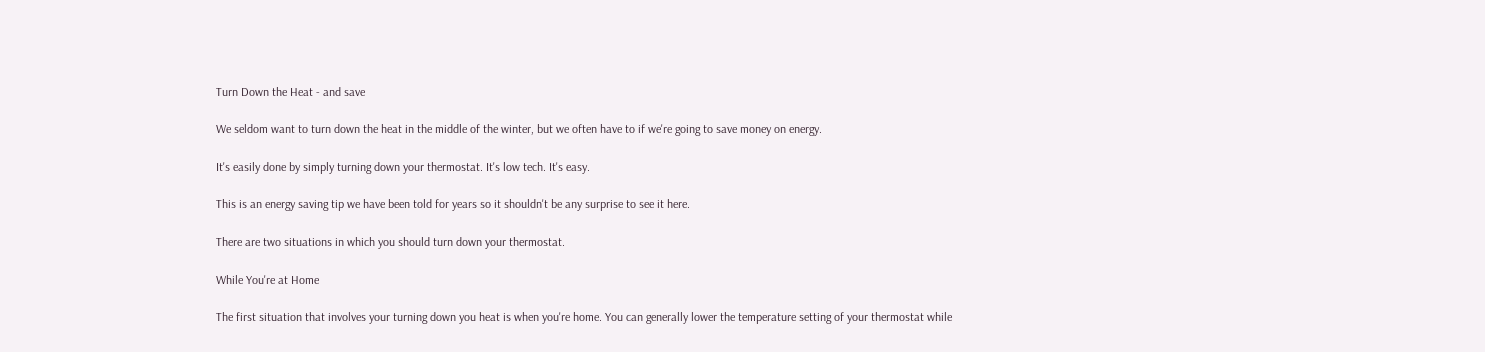Turn Down the Heat - and save

We seldom want to turn down the heat in the middle of the winter, but we often have to if we're going to save money on energy.

It's easily done by simply turning down your thermostat. It's low tech. It's easy.

This is an energy saving tip we have been told for years so it shouldn't be any surprise to see it here.

There are two situations in which you should turn down your thermostat.

While You're at Home

The first situation that involves your turning down you heat is when you're home. You can generally lower the temperature setting of your thermostat while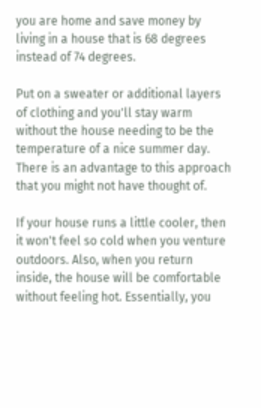you are home and save money by living in a house that is 68 degrees instead of 74 degrees.

Put on a sweater or additional layers of clothing and you'll stay warm without the house needing to be the temperature of a nice summer day. There is an advantage to this approach that you might not have thought of.

If your house runs a little cooler, then it won't feel so cold when you venture outdoors. Also, when you return inside, the house will be comfortable without feeling hot. Essentially, you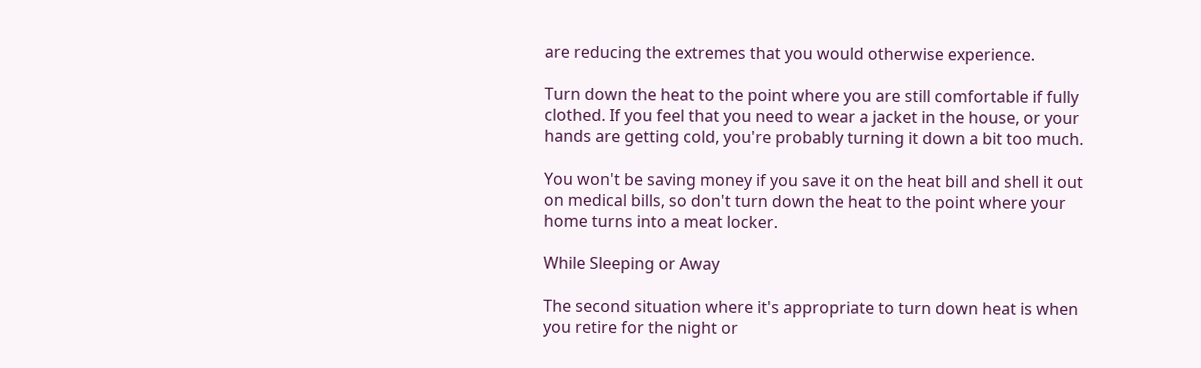are reducing the extremes that you would otherwise experience.

Turn down the heat to the point where you are still comfortable if fully clothed. If you feel that you need to wear a jacket in the house, or your hands are getting cold, you're probably turning it down a bit too much.

You won't be saving money if you save it on the heat bill and shell it out on medical bills, so don't turn down the heat to the point where your home turns into a meat locker.

While Sleeping or Away

The second situation where it's appropriate to turn down heat is when you retire for the night or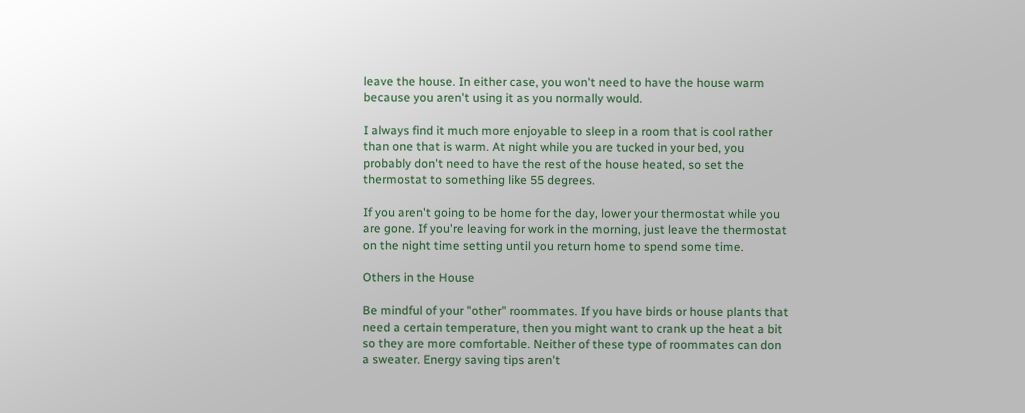leave the house. In either case, you won't need to have the house warm because you aren't using it as you normally would.

I always find it much more enjoyable to sleep in a room that is cool rather than one that is warm. At night while you are tucked in your bed, you probably don't need to have the rest of the house heated, so set the thermostat to something like 55 degrees.

If you aren't going to be home for the day, lower your thermostat while you are gone. If you're leaving for work in the morning, just leave the thermostat on the night time setting until you return home to spend some time.

Others in the House

Be mindful of your "other" roommates. If you have birds or house plants that need a certain temperature, then you might want to crank up the heat a bit so they are more comfortable. Neither of these type of roommates can don a sweater. Energy saving tips aren't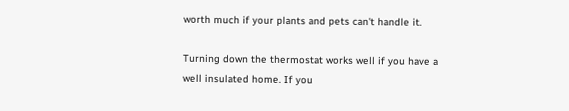worth much if your plants and pets can't handle it.

Turning down the thermostat works well if you have a well insulated home. If you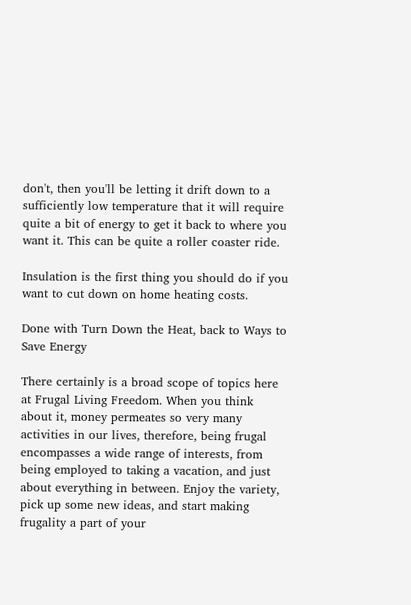don't, then you'll be letting it drift down to a sufficiently low temperature that it will require quite a bit of energy to get it back to where you want it. This can be quite a roller coaster ride.

Insulation is the first thing you should do if you want to cut down on home heating costs.

Done with Turn Down the Heat, back to Ways to Save Energy

There certainly is a broad scope of topics here at Frugal Living Freedom. When you think about it, money permeates so very many activities in our lives, therefore, being frugal encompasses a wide range of interests, from being employed to taking a vacation, and just about everything in between. Enjoy the variety, pick up some new ideas, and start making frugality a part of your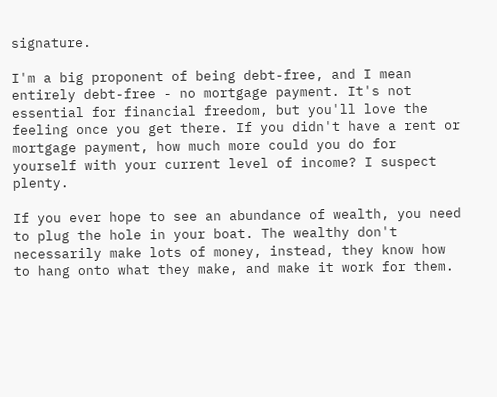signature.

I'm a big proponent of being debt-free, and I mean entirely debt-free - no mortgage payment. It's not essential for financial freedom, but you'll love the feeling once you get there. If you didn't have a rent or mortgage payment, how much more could you do for yourself with your current level of income? I suspect plenty.

If you ever hope to see an abundance of wealth, you need to plug the hole in your boat. The wealthy don't necessarily make lots of money, instead, they know how to hang onto what they make, and make it work for them.